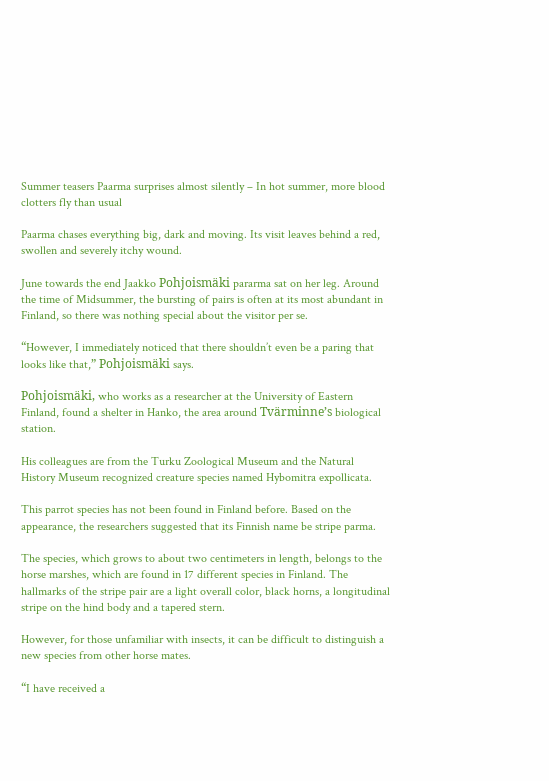Summer teasers Paarma surprises almost silently – In hot summer, more blood clotters fly than usual

Paarma chases everything big, dark and moving. Its visit leaves behind a red, swollen and severely itchy wound.

June towards the end Jaakko Pohjoismäki pararma sat on her leg. Around the time of Midsummer, the bursting of pairs is often at its most abundant in Finland, so there was nothing special about the visitor per se.

“However, I immediately noticed that there shouldn’t even be a paring that looks like that,” Pohjoismäki says.

Pohjoismäki, who works as a researcher at the University of Eastern Finland, found a shelter in Hanko, the area around Tvärminne’s biological station.

His colleagues are from the Turku Zoological Museum and the Natural History Museum recognized creature species named Hybomitra expollicata.

This parrot species has not been found in Finland before. Based on the appearance, the researchers suggested that its Finnish name be stripe parma.

The species, which grows to about two centimeters in length, belongs to the horse marshes, which are found in 17 different species in Finland. The hallmarks of the stripe pair are a light overall color, black horns, a longitudinal stripe on the hind body and a tapered stern.

However, for those unfamiliar with insects, it can be difficult to distinguish a new species from other horse mates.

“I have received a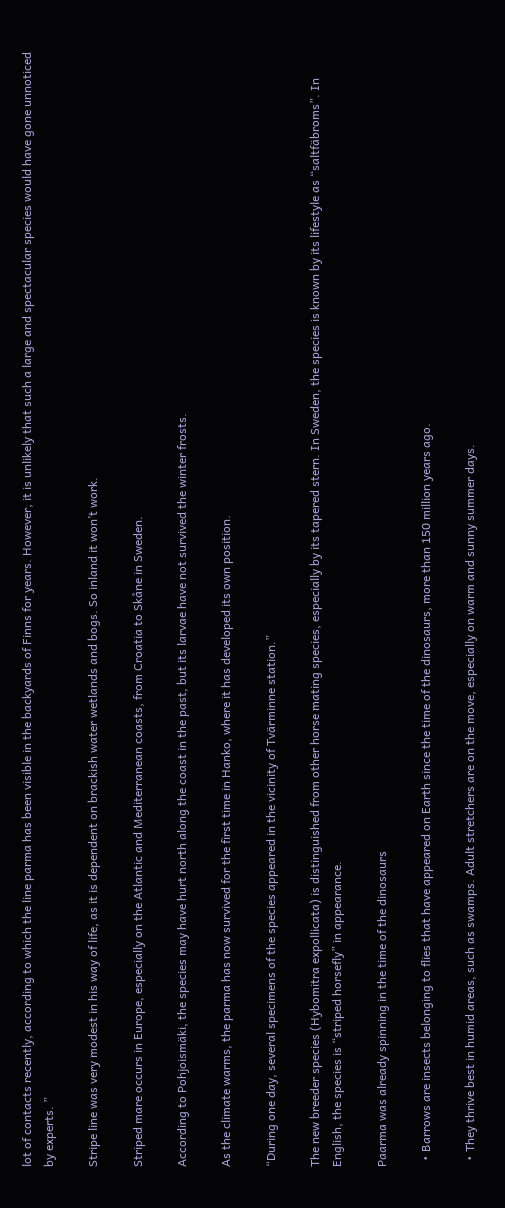lot of contacts recently, according to which the line parma has been visible in the backyards of Finns for years. However, it is unlikely that such a large and spectacular species would have gone unnoticed by experts. ”

Stripe line was very modest in his way of life, as it is dependent on brackish water wetlands and bogs. So inland it won’t work.

Striped mare occurs in Europe, especially on the Atlantic and Mediterranean coasts, from Croatia to Skåne in Sweden.

According to Pohjoismäki, the species may have hurt north along the coast in the past, but its larvae have not survived the winter frosts.

As the climate warms, the parma has now survived for the first time in Hanko, where it has developed its own position.

“During one day, several specimens of the species appeared in the vicinity of Tvärminne station.”

The new breeder species (Hybomitra expollicata) is distinguished from other horse mating species, especially by its tapered stern. In Sweden, the species is known by its lifestyle as “saltfäbroms”. In English, the species is “striped horsefly” in appearance.

Paarma was already spinning in the time of the dinosaurs

  • Barrows are insects belonging to flies that have appeared on Earth since the time of the dinosaurs, more than 150 million years ago.

  • They thrive best in humid areas, such as swamps. Adult stretchers are on the move, especially on warm and sunny summer days.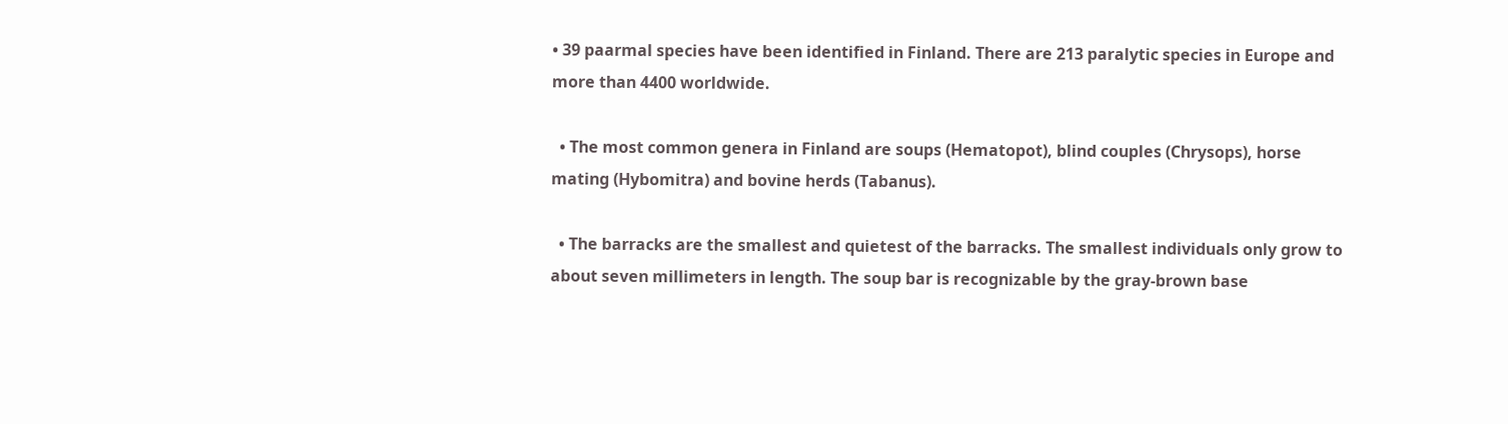• 39 paarmal species have been identified in Finland. There are 213 paralytic species in Europe and more than 4400 worldwide.

  • The most common genera in Finland are soups (Hematopot), blind couples (Chrysops), horse mating (Hybomitra) and bovine herds (Tabanus).

  • The barracks are the smallest and quietest of the barracks. The smallest individuals only grow to about seven millimeters in length. The soup bar is recognizable by the gray-brown base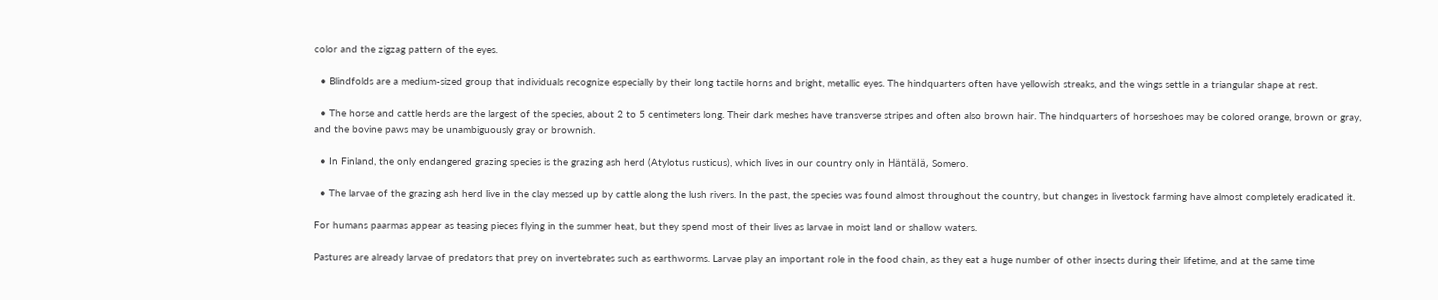color and the zigzag pattern of the eyes.

  • Blindfolds are a medium-sized group that individuals recognize especially by their long tactile horns and bright, metallic eyes. The hindquarters often have yellowish streaks, and the wings settle in a triangular shape at rest.

  • The horse and cattle herds are the largest of the species, about 2 to 5 centimeters long. Their dark meshes have transverse stripes and often also brown hair. The hindquarters of horseshoes may be colored orange, brown or gray, and the bovine paws may be unambiguously gray or brownish.

  • In Finland, the only endangered grazing species is the grazing ash herd (Atylotus rusticus), which lives in our country only in Häntälä, Somero.

  • The larvae of the grazing ash herd live in the clay messed up by cattle along the lush rivers. In the past, the species was found almost throughout the country, but changes in livestock farming have almost completely eradicated it.

For humans paarmas appear as teasing pieces flying in the summer heat, but they spend most of their lives as larvae in moist land or shallow waters.

Pastures are already larvae of predators that prey on invertebrates such as earthworms. Larvae play an important role in the food chain, as they eat a huge number of other insects during their lifetime, and at the same time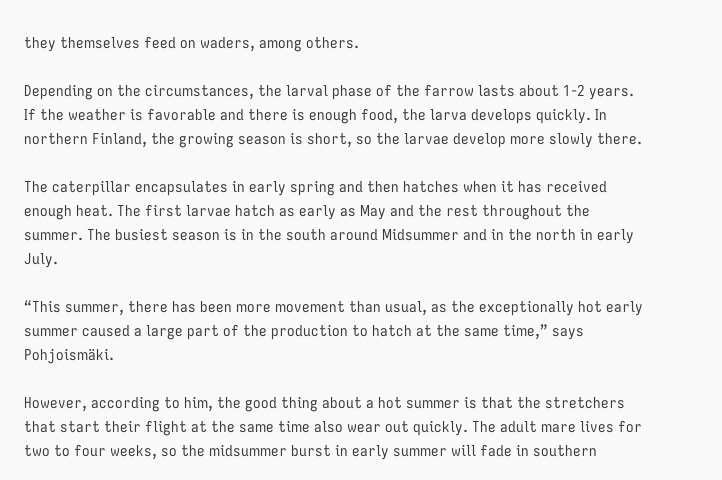they themselves feed on waders, among others.

Depending on the circumstances, the larval phase of the farrow lasts about 1-2 years. If the weather is favorable and there is enough food, the larva develops quickly. In northern Finland, the growing season is short, so the larvae develop more slowly there.

The caterpillar encapsulates in early spring and then hatches when it has received enough heat. The first larvae hatch as early as May and the rest throughout the summer. The busiest season is in the south around Midsummer and in the north in early July.

“This summer, there has been more movement than usual, as the exceptionally hot early summer caused a large part of the production to hatch at the same time,” says Pohjoismäki.

However, according to him, the good thing about a hot summer is that the stretchers that start their flight at the same time also wear out quickly. The adult mare lives for two to four weeks, so the midsummer burst in early summer will fade in southern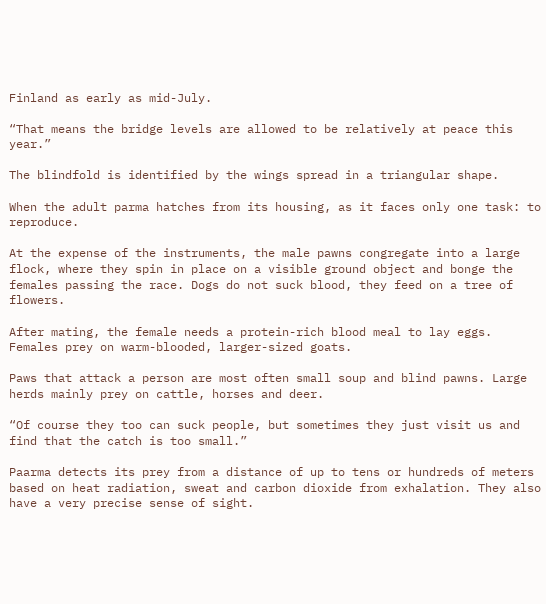Finland as early as mid-July.

“That means the bridge levels are allowed to be relatively at peace this year.”

The blindfold is identified by the wings spread in a triangular shape.

When the adult parma hatches from its housing, as it faces only one task: to reproduce.

At the expense of the instruments, the male pawns congregate into a large flock, where they spin in place on a visible ground object and bonge the females passing the race. Dogs do not suck blood, they feed on a tree of flowers.

After mating, the female needs a protein-rich blood meal to lay eggs. Females prey on warm-blooded, larger-sized goats.

Paws that attack a person are most often small soup and blind pawns. Large herds mainly prey on cattle, horses and deer.

“Of course they too can suck people, but sometimes they just visit us and find that the catch is too small.”

Paarma detects its prey from a distance of up to tens or hundreds of meters based on heat radiation, sweat and carbon dioxide from exhalation. They also have a very precise sense of sight.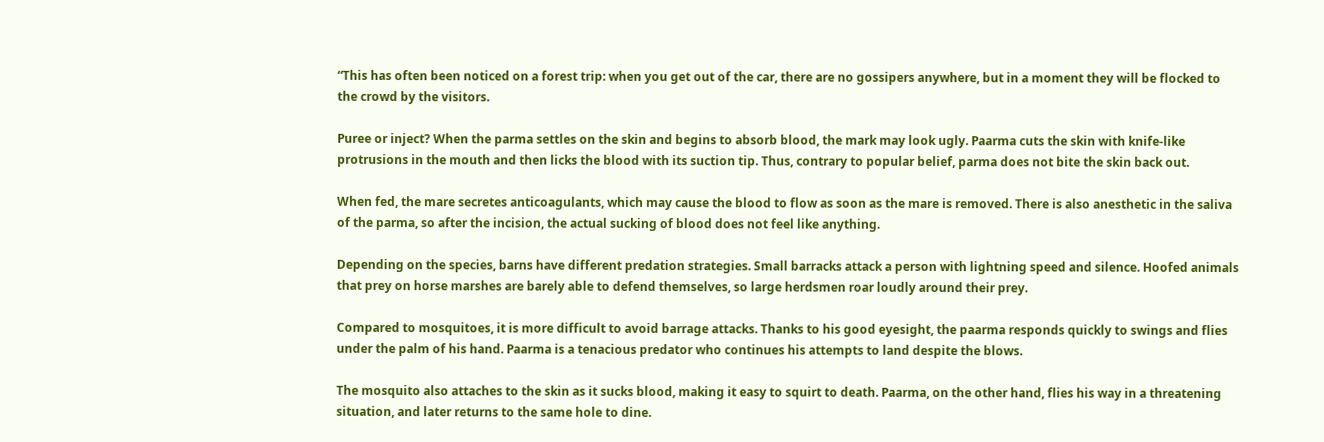“This has often been noticed on a forest trip: when you get out of the car, there are no gossipers anywhere, but in a moment they will be flocked to the crowd by the visitors.

Puree or inject? When the parma settles on the skin and begins to absorb blood, the mark may look ugly. Paarma cuts the skin with knife-like protrusions in the mouth and then licks the blood with its suction tip. Thus, contrary to popular belief, parma does not bite the skin back out.

When fed, the mare secretes anticoagulants, which may cause the blood to flow as soon as the mare is removed. There is also anesthetic in the saliva of the parma, so after the incision, the actual sucking of blood does not feel like anything.

Depending on the species, barns have different predation strategies. Small barracks attack a person with lightning speed and silence. Hoofed animals that prey on horse marshes are barely able to defend themselves, so large herdsmen roar loudly around their prey.

Compared to mosquitoes, it is more difficult to avoid barrage attacks. Thanks to his good eyesight, the paarma responds quickly to swings and flies under the palm of his hand. Paarma is a tenacious predator who continues his attempts to land despite the blows.

The mosquito also attaches to the skin as it sucks blood, making it easy to squirt to death. Paarma, on the other hand, flies his way in a threatening situation, and later returns to the same hole to dine.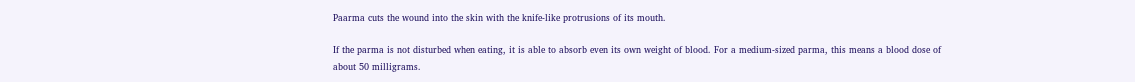Paarma cuts the wound into the skin with the knife-like protrusions of its mouth.

If the parma is not disturbed when eating, it is able to absorb even its own weight of blood. For a medium-sized parma, this means a blood dose of about 50 milligrams.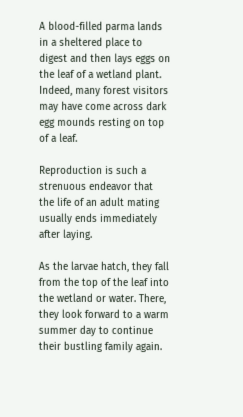A blood-filled parma lands in a sheltered place to digest and then lays eggs on the leaf of a wetland plant. Indeed, many forest visitors may have come across dark egg mounds resting on top of a leaf.

Reproduction is such a strenuous endeavor that the life of an adult mating usually ends immediately after laying.

As the larvae hatch, they fall from the top of the leaf into the wetland or water. There, they look forward to a warm summer day to continue their bustling family again.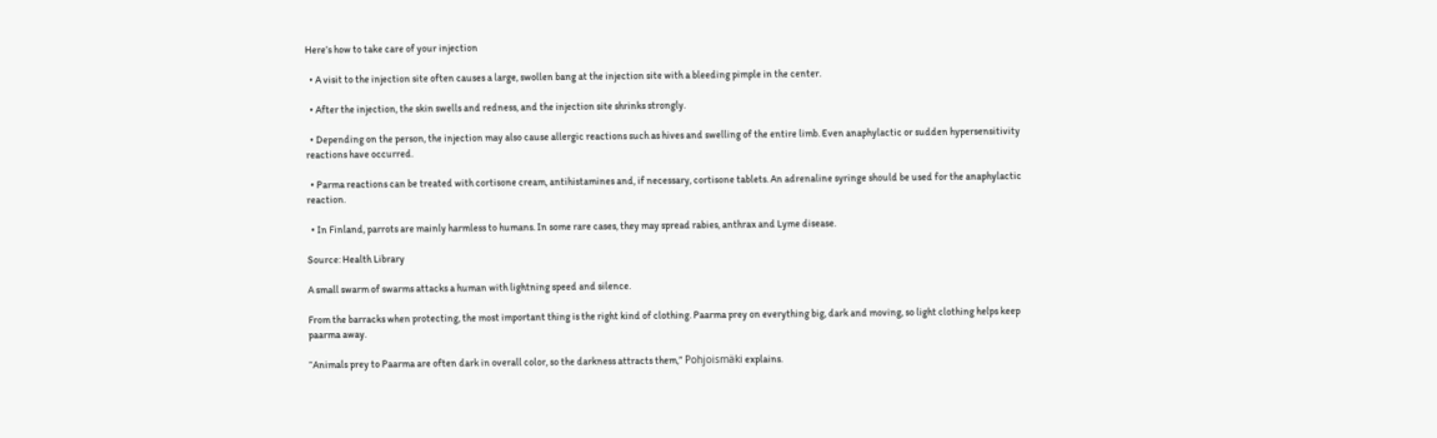Here’s how to take care of your injection

  • A visit to the injection site often causes a large, swollen bang at the injection site with a bleeding pimple in the center.

  • After the injection, the skin swells and redness, and the injection site shrinks strongly.

  • Depending on the person, the injection may also cause allergic reactions such as hives and swelling of the entire limb. Even anaphylactic or sudden hypersensitivity reactions have occurred.

  • Parma reactions can be treated with cortisone cream, antihistamines and, if necessary, cortisone tablets. An adrenaline syringe should be used for the anaphylactic reaction.

  • In Finland, parrots are mainly harmless to humans. In some rare cases, they may spread rabies, anthrax and Lyme disease.

Source: Health Library

A small swarm of swarms attacks a human with lightning speed and silence.

From the barracks when protecting, the most important thing is the right kind of clothing. Paarma prey on everything big, dark and moving, so light clothing helps keep paarma away.

“Animals prey to Paarma are often dark in overall color, so the darkness attracts them,” Pohjoismäki explains.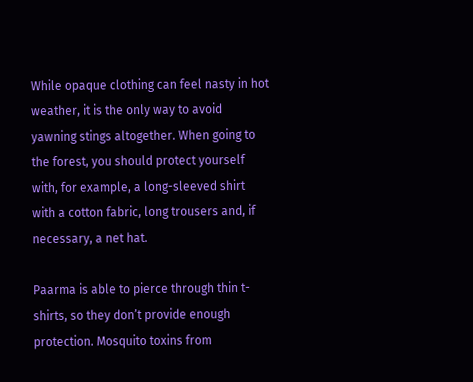While opaque clothing can feel nasty in hot weather, it is the only way to avoid yawning stings altogether. When going to the forest, you should protect yourself with, for example, a long-sleeved shirt with a cotton fabric, long trousers and, if necessary, a net hat.

Paarma is able to pierce through thin t-shirts, so they don’t provide enough protection. Mosquito toxins from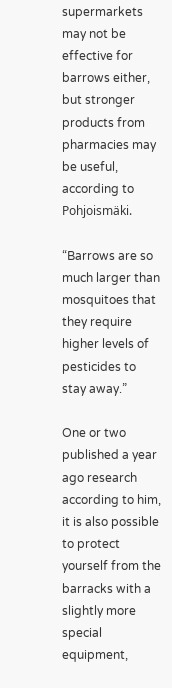supermarkets may not be effective for barrows either, but stronger products from pharmacies may be useful, according to Pohjoismäki.

“Barrows are so much larger than mosquitoes that they require higher levels of pesticides to stay away.”

One or two published a year ago research according to him, it is also possible to protect yourself from the barracks with a slightly more special equipment,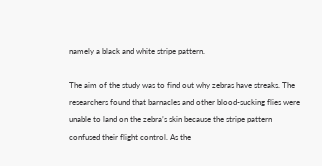namely a black and white stripe pattern.

The aim of the study was to find out why zebras have streaks. The researchers found that barnacles and other blood-sucking flies were unable to land on the zebra’s skin because the stripe pattern confused their flight control. As the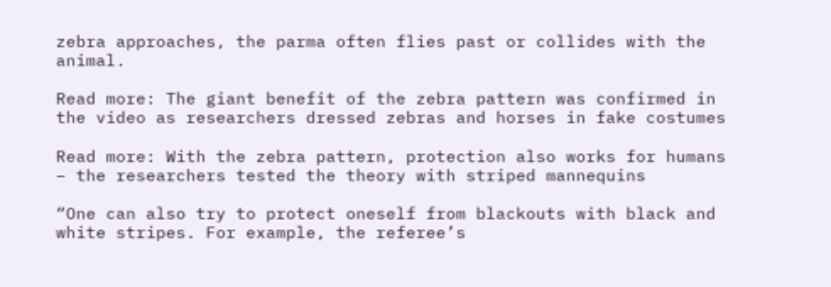zebra approaches, the parma often flies past or collides with the animal.

Read more: The giant benefit of the zebra pattern was confirmed in the video as researchers dressed zebras and horses in fake costumes

Read more: With the zebra pattern, protection also works for humans – the researchers tested the theory with striped mannequins

“One can also try to protect oneself from blackouts with black and white stripes. For example, the referee’s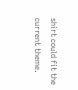shirt could fit the current theme.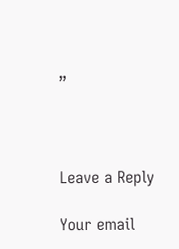”



Leave a Reply

Your email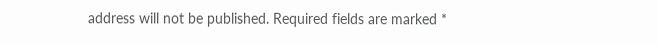address will not be published. Required fields are marked *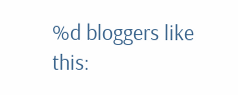%d bloggers like this: